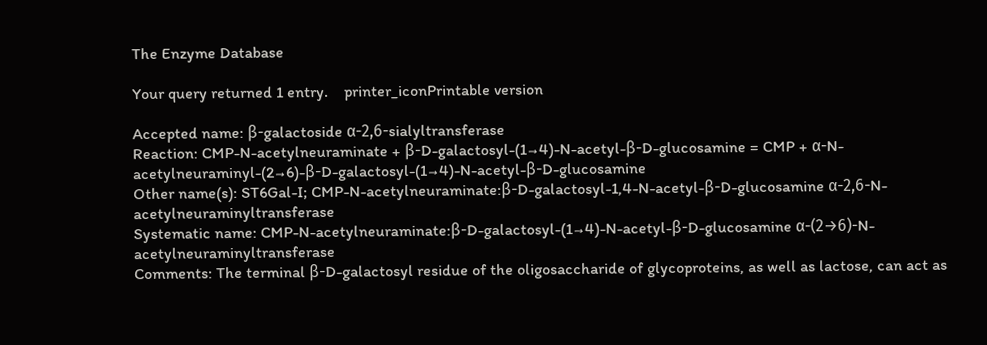The Enzyme Database

Your query returned 1 entry.    printer_iconPrintable version

Accepted name: β-galactoside α-2,6-sialyltransferase
Reaction: CMP-N-acetylneuraminate + β-D-galactosyl-(1→4)-N-acetyl-β-D-glucosamine = CMP + α-N-acetylneuraminyl-(2→6)-β-D-galactosyl-(1→4)-N-acetyl-β-D-glucosamine
Other name(s): ST6Gal-I; CMP-N-acetylneuraminate:β-D-galactosyl-1,4-N-acetyl-β-D-glucosamine α-2,6-N-acetylneuraminyltransferase
Systematic name: CMP-N-acetylneuraminate:β-D-galactosyl-(1→4)-N-acetyl-β-D-glucosamine α-(2→6)-N-acetylneuraminyltransferase
Comments: The terminal β-D-galactosyl residue of the oligosaccharide of glycoproteins, as well as lactose, can act as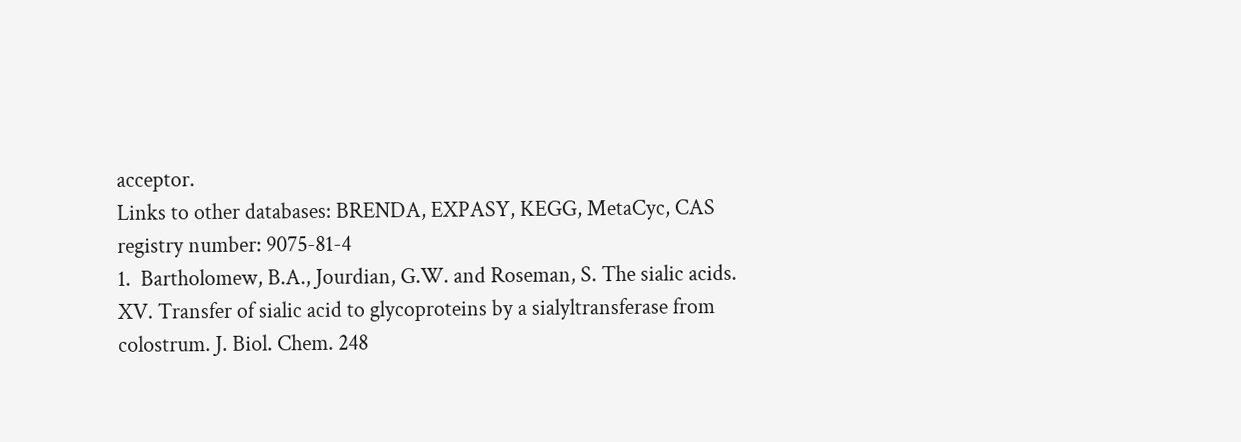acceptor.
Links to other databases: BRENDA, EXPASY, KEGG, MetaCyc, CAS registry number: 9075-81-4
1.  Bartholomew, B.A., Jourdian, G.W. and Roseman, S. The sialic acids. XV. Transfer of sialic acid to glycoproteins by a sialyltransferase from colostrum. J. Biol. Chem. 248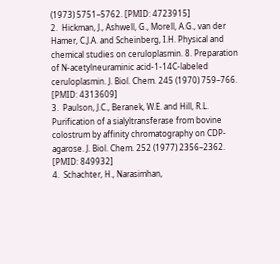(1973) 5751–5762. [PMID: 4723915]
2.  Hickman, J., Ashwell, G., Morell, A.G., van der Hamer, C.J.A. and Scheinberg, I.H. Physical and chemical studies on ceruloplasmin. 8. Preparation of N-acetylneuraminic acid-1-14C-labeled ceruloplasmin. J. Biol. Chem. 245 (1970) 759–766. [PMID: 4313609]
3.  Paulson, J.C., Beranek, W.E. and Hill, R.L. Purification of a sialyltransferase from bovine colostrum by affinity chromatography on CDP-agarose. J. Biol. Chem. 252 (1977) 2356–2362. [PMID: 849932]
4.  Schachter, H., Narasimhan,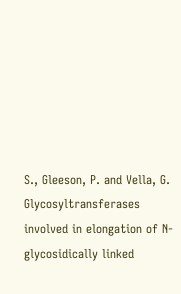S., Gleeson, P. and Vella, G. Glycosyltransferases involved in elongation of N-glycosidically linked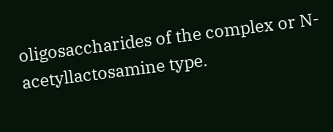oligosaccharides of the complex or N-acetyllactosamine type.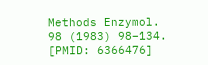Methods Enzymol. 98 (1983) 98–134. [PMID: 6366476]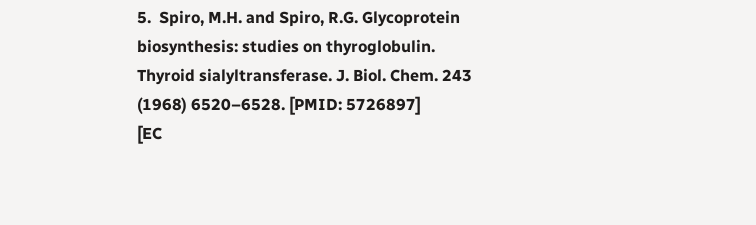5.  Spiro, M.H. and Spiro, R.G. Glycoprotein biosynthesis: studies on thyroglobulin. Thyroid sialyltransferase. J. Biol. Chem. 243 (1968) 6520–6528. [PMID: 5726897]
[EC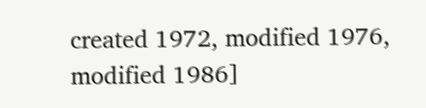created 1972, modified 1976, modified 1986]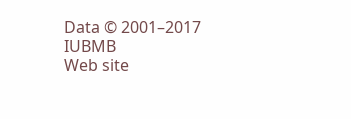Data © 2001–2017 IUBMB
Web site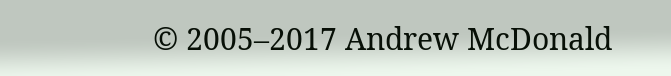© 2005–2017 Andrew McDonald